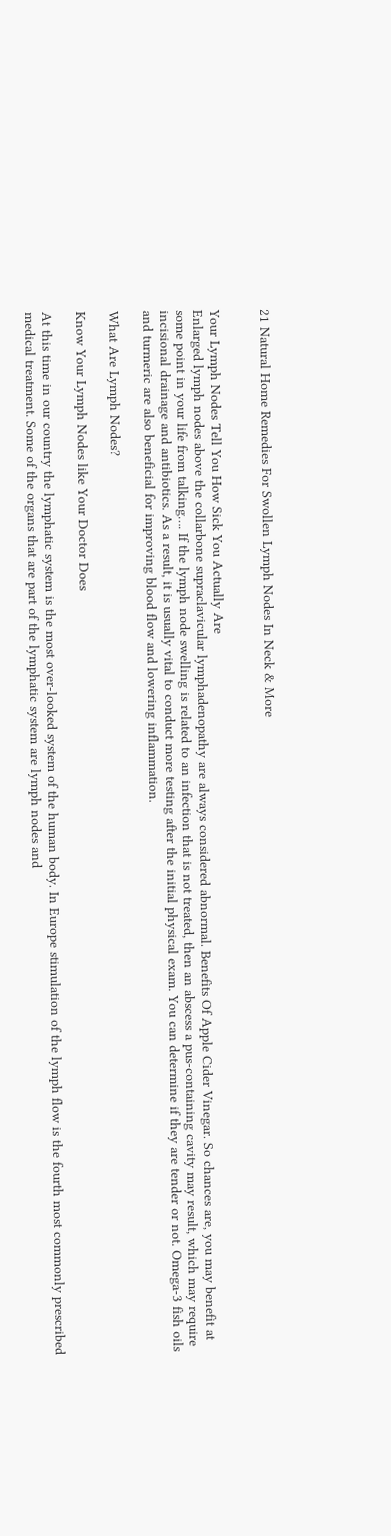21 Natural Home Remedies For Swollen Lymph Nodes In Neck & More


Your Lymph Nodes Tell You How Sick You Actually Are
Enlarged lymph nodes above the collarbone supraclavicular lymphadenopathy are always considered abnormal. Benefits Of Apple Cider Vinegar. So chances are, you may benefit at some point in your life from talking…. If the lymph node swelling is related to an infection that is not treated, then an abscess a pus-containing cavity may result, which may require incisional drainage and antibiotics. As a result, it is usually vital to conduct more testing after the initial physical exam. You can determine if they are tender or not. Omega-3 fish oils and turmeric are also beneficial for improving blood flow and lowering inflammation.

What Are Lymph Nodes?

Know Your Lymph Nodes like Your Doctor Does

At this time in our country the lymphatic system is the most over-looked system of the human body. In Europe stimulation of the lymph flow is the fourth most commonly prescribed medical treatment. Some of the organs that are part of the lymphatic system are lymph nodes and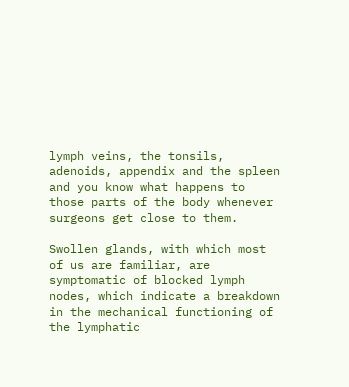lymph veins, the tonsils, adenoids, appendix and the spleen and you know what happens to those parts of the body whenever surgeons get close to them.

Swollen glands, with which most of us are familiar, are symptomatic of blocked lymph nodes, which indicate a breakdown in the mechanical functioning of the lymphatic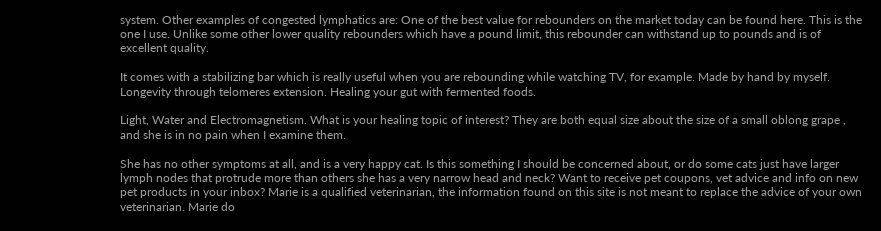system. Other examples of congested lymphatics are: One of the best value for rebounders on the market today can be found here. This is the one I use. Unlike some other lower quality rebounders which have a pound limit, this rebounder can withstand up to pounds and is of excellent quality.

It comes with a stabilizing bar which is really useful when you are rebounding while watching TV, for example. Made by hand by myself. Longevity through telomeres extension. Healing your gut with fermented foods.

Light, Water and Electromagnetism. What is your healing topic of interest? They are both equal size about the size of a small oblong grape , and she is in no pain when I examine them.

She has no other symptoms at all, and is a very happy cat. Is this something I should be concerned about, or do some cats just have larger lymph nodes that protrude more than others she has a very narrow head and neck? Want to receive pet coupons, vet advice and info on new pet products in your inbox? Marie is a qualified veterinarian, the information found on this site is not meant to replace the advice of your own veterinarian. Marie do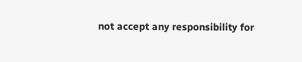not accept any responsibility for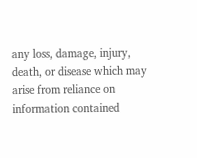any loss, damage, injury, death, or disease which may arise from reliance on information contained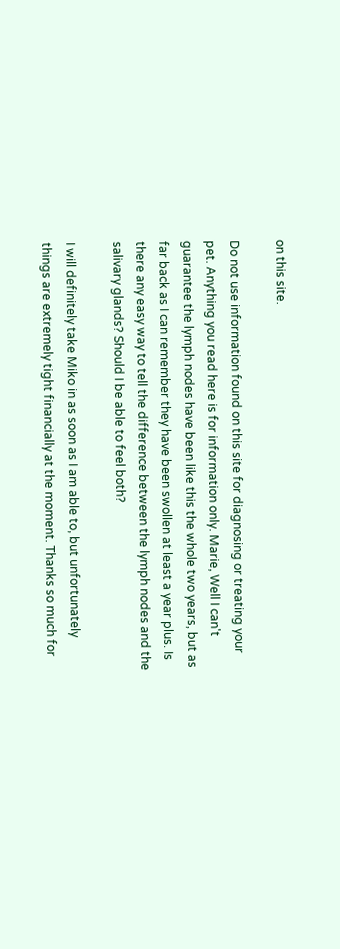on this site.

Do not use information found on this site for diagnosing or treating your pet. Anything you read here is for information only. Marie, Well I can't guarantee the lymph nodes have been like this the whole two years, but as far back as I can remember they have been swollen at least a year plus. Is there any easy way to tell the difference between the lymph nodes and the salivary glands? Should I be able to feel both?

I will definitely take Miko in as soon as I am able to, but unfortunately things are extremely tight financially at the moment. Thanks so much for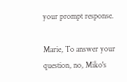your prompt response.

Marie, To answer your question, no, Miko's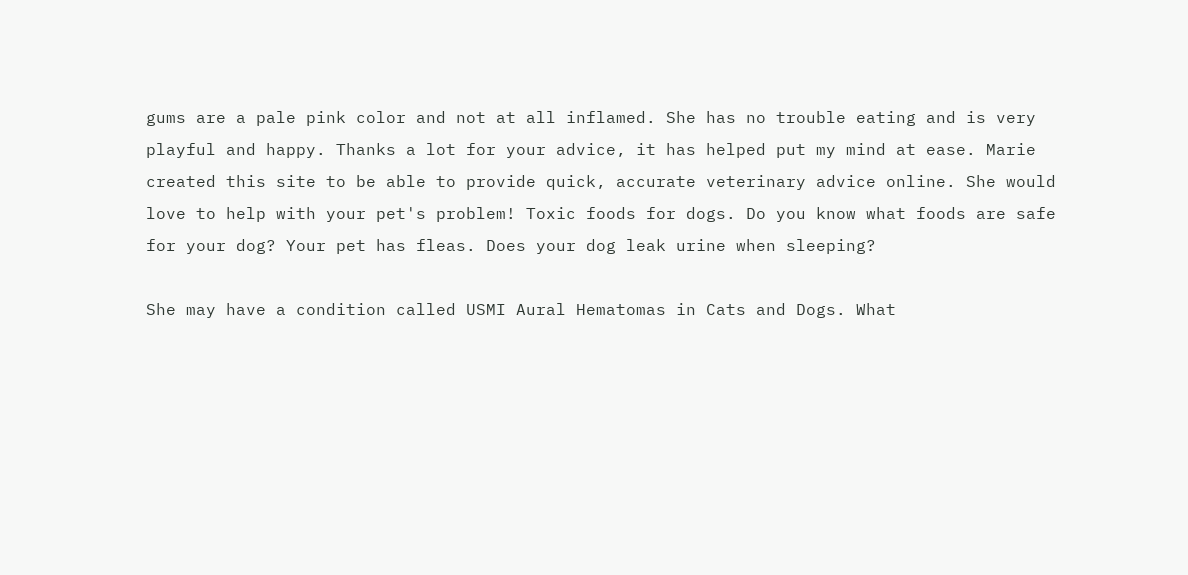gums are a pale pink color and not at all inflamed. She has no trouble eating and is very playful and happy. Thanks a lot for your advice, it has helped put my mind at ease. Marie created this site to be able to provide quick, accurate veterinary advice online. She would love to help with your pet's problem! Toxic foods for dogs. Do you know what foods are safe for your dog? Your pet has fleas. Does your dog leak urine when sleeping?

She may have a condition called USMI Aural Hematomas in Cats and Dogs. What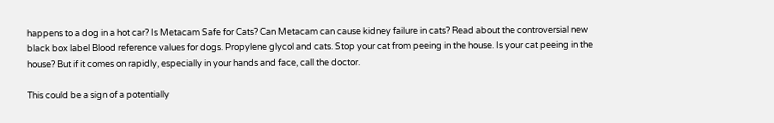happens to a dog in a hot car? Is Metacam Safe for Cats? Can Metacam can cause kidney failure in cats? Read about the controversial new black box label Blood reference values for dogs. Propylene glycol and cats. Stop your cat from peeing in the house. Is your cat peeing in the house? But if it comes on rapidly, especially in your hands and face, call the doctor.

This could be a sign of a potentially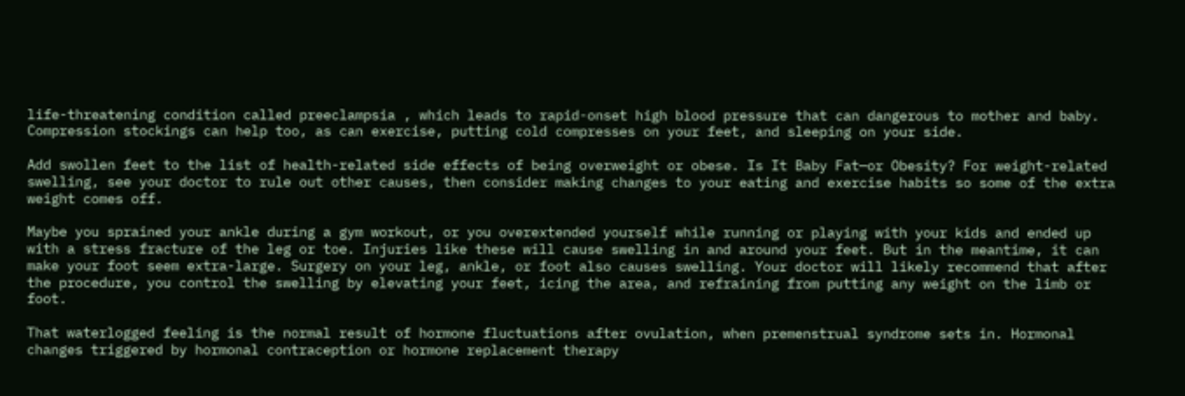life-threatening condition called preeclampsia , which leads to rapid-onset high blood pressure that can dangerous to mother and baby. Compression stockings can help too, as can exercise, putting cold compresses on your feet, and sleeping on your side.

Add swollen feet to the list of health-related side effects of being overweight or obese. Is It Baby Fat—or Obesity? For weight-related swelling, see your doctor to rule out other causes, then consider making changes to your eating and exercise habits so some of the extra weight comes off.

Maybe you sprained your ankle during a gym workout, or you overextended yourself while running or playing with your kids and ended up with a stress fracture of the leg or toe. Injuries like these will cause swelling in and around your feet. But in the meantime, it can make your foot seem extra-large. Surgery on your leg, ankle, or foot also causes swelling. Your doctor will likely recommend that after the procedure, you control the swelling by elevating your feet, icing the area, and refraining from putting any weight on the limb or foot.

That waterlogged feeling is the normal result of hormone fluctuations after ovulation, when premenstrual syndrome sets in. Hormonal changes triggered by hormonal contraception or hormone replacement therapy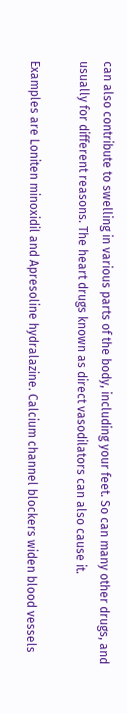can also contribute to swelling in various parts of the body, including your feet. So can many other drugs, and usually for different reasons. The heart drugs known as direct vasodilators can also cause it.

Examples are Loniten minoxidil and Apresoline hydralazine. Calcium channel blockers widen blood vessels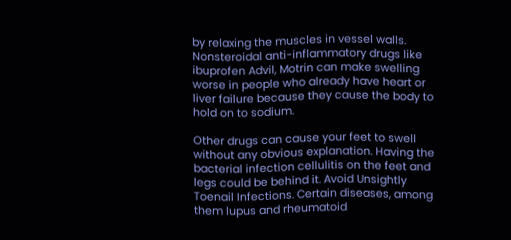by relaxing the muscles in vessel walls. Nonsteroidal anti-inflammatory drugs like ibuprofen Advil, Motrin can make swelling worse in people who already have heart or liver failure because they cause the body to hold on to sodium.

Other drugs can cause your feet to swell without any obvious explanation. Having the bacterial infection cellulitis on the feet and legs could be behind it. Avoid Unsightly Toenail Infections. Certain diseases, among them lupus and rheumatoid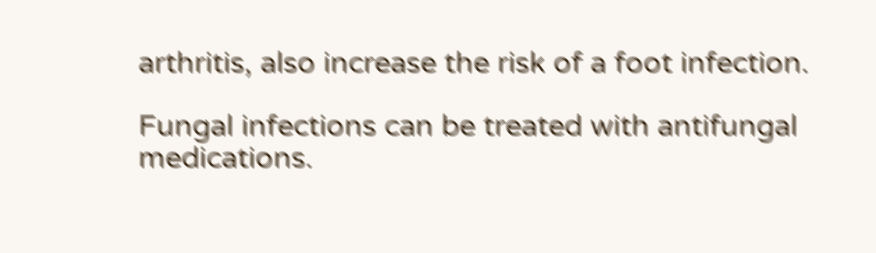arthritis, also increase the risk of a foot infection.

Fungal infections can be treated with antifungal medications.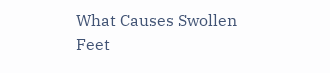What Causes Swollen Feet